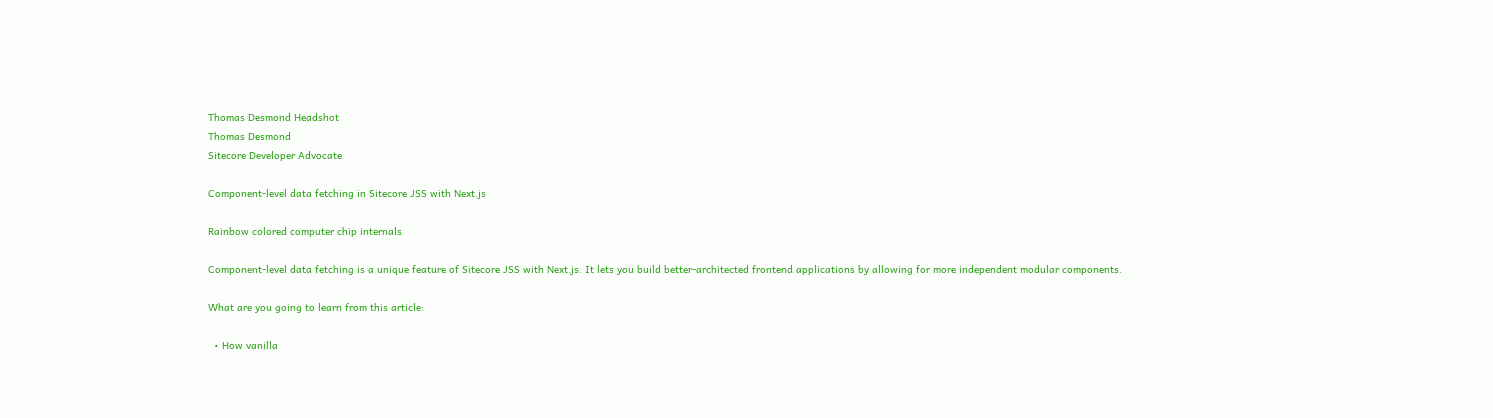Thomas Desmond Headshot
Thomas Desmond
Sitecore Developer Advocate

Component-level data fetching in Sitecore JSS with Next.js

Rainbow colored computer chip internals

Component-level data fetching is a unique feature of Sitecore JSS with Next.js. It lets you build better-architected frontend applications by allowing for more independent modular components.

What are you going to learn from this article:

  • How vanilla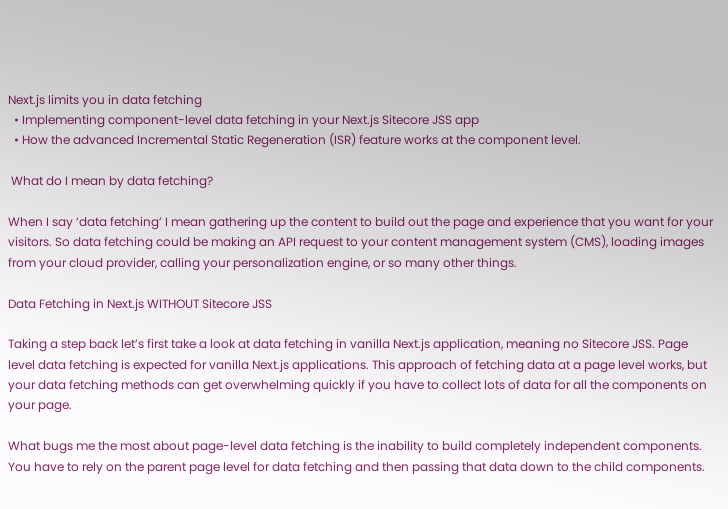Next.js limits you in data fetching
  • Implementing component-level data fetching in your Next.js Sitecore JSS app
  • How the advanced Incremental Static Regeneration (ISR) feature works at the component level.

 What do I mean by data fetching?

When I say ‘data fetching’ I mean gathering up the content to build out the page and experience that you want for your visitors. So data fetching could be making an API request to your content management system (CMS), loading images from your cloud provider, calling your personalization engine, or so many other things.

Data Fetching in Next.js WITHOUT Sitecore JSS

Taking a step back let’s first take a look at data fetching in vanilla Next.js application, meaning no Sitecore JSS. Page level data fetching is expected for vanilla Next.js applications. This approach of fetching data at a page level works, but your data fetching methods can get overwhelming quickly if you have to collect lots of data for all the components on your page.

What bugs me the most about page-level data fetching is the inability to build completely independent components. You have to rely on the parent page level for data fetching and then passing that data down to the child components.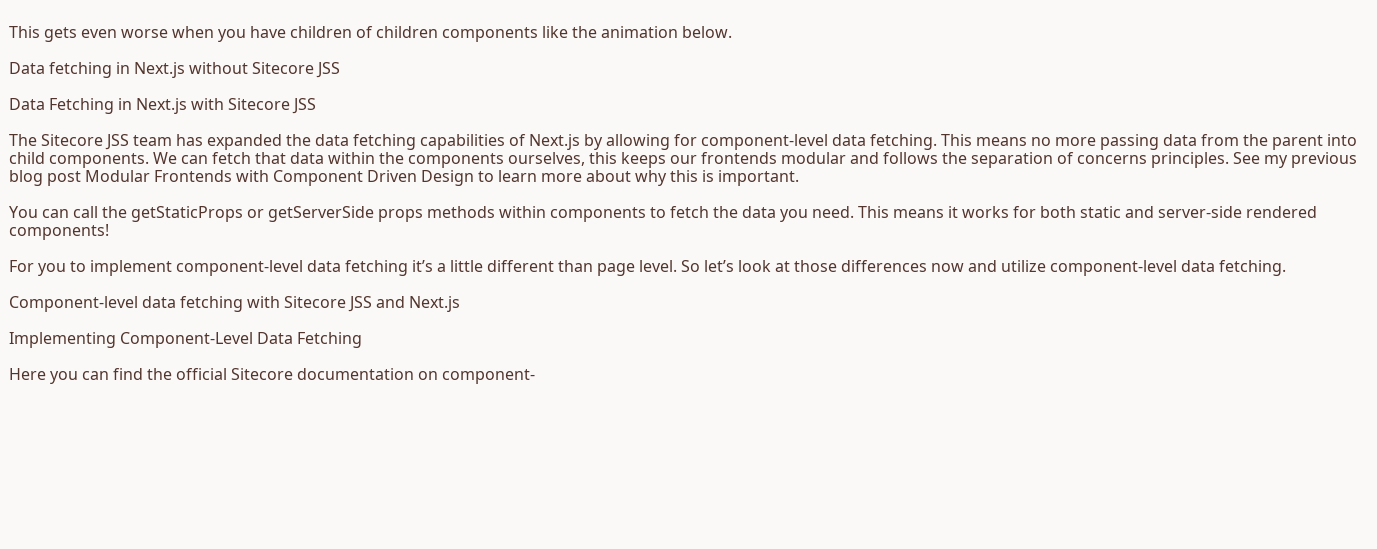This gets even worse when you have children of children components like the animation below.

Data fetching in Next.js without Sitecore JSS

Data Fetching in Next.js with Sitecore JSS

The Sitecore JSS team has expanded the data fetching capabilities of Next.js by allowing for component-level data fetching. This means no more passing data from the parent into child components. We can fetch that data within the components ourselves, this keeps our frontends modular and follows the separation of concerns principles. See my previous blog post Modular Frontends with Component Driven Design to learn more about why this is important.

You can call the getStaticProps or getServerSide props methods within components to fetch the data you need. This means it works for both static and server-side rendered components!

For you to implement component-level data fetching it’s a little different than page level. So let’s look at those differences now and utilize component-level data fetching.

Component-level data fetching with Sitecore JSS and Next.js

Implementing Component-Level Data Fetching

Here you can find the official Sitecore documentation on component-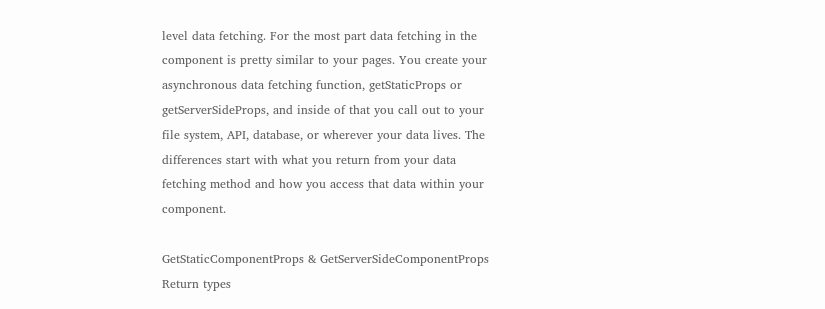level data fetching. For the most part data fetching in the component is pretty similar to your pages. You create your asynchronous data fetching function, getStaticProps or getServerSideProps, and inside of that you call out to your file system, API, database, or wherever your data lives. The differences start with what you return from your data fetching method and how you access that data within your component.

GetStaticComponentProps & GetServerSideComponentProps Return types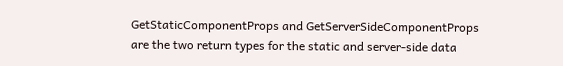GetStaticComponentProps and GetServerSideComponentProps are the two return types for the static and server-side data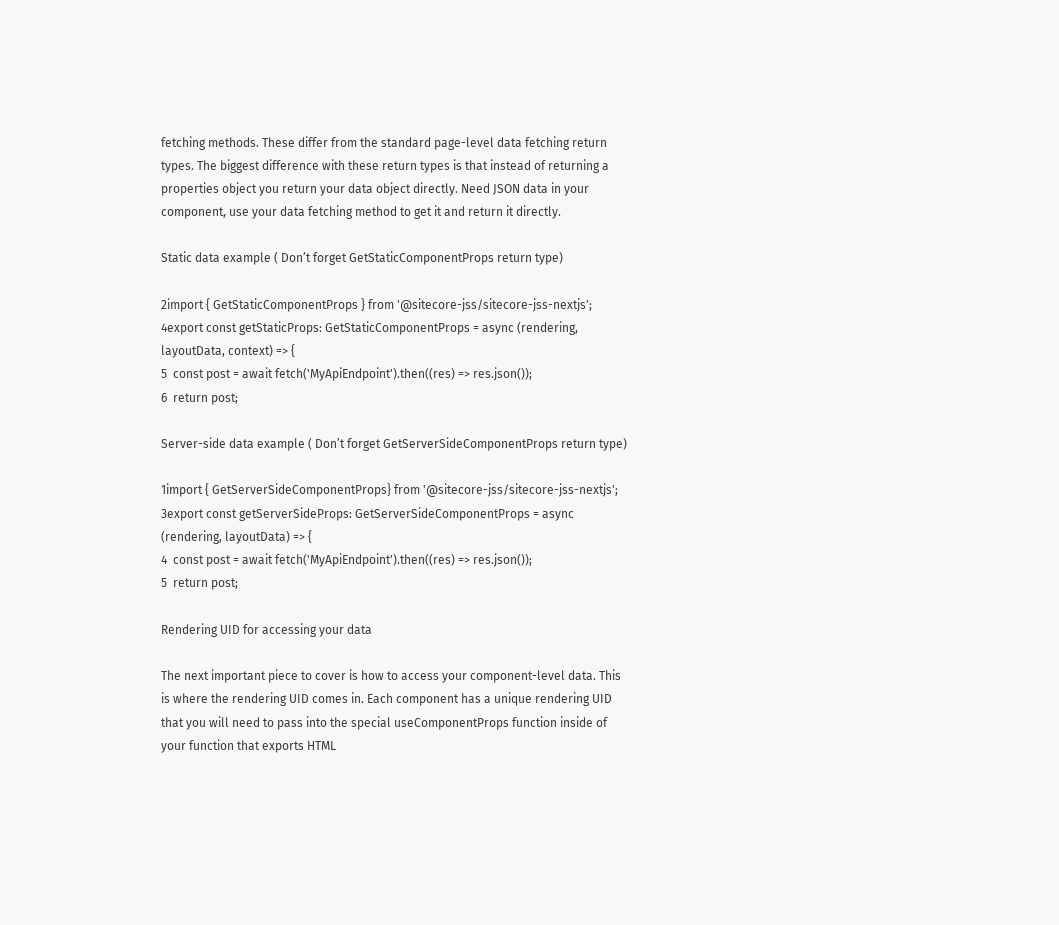fetching methods. These differ from the standard page-level data fetching return types. The biggest difference with these return types is that instead of returning a properties object you return your data object directly. Need JSON data in your component, use your data fetching method to get it and return it directly.

Static data example ( Don’t forget GetStaticComponentProps return type)

2import { GetStaticComponentProps } from '@sitecore-jss/sitecore-jss-nextjs';
4export const getStaticProps: GetStaticComponentProps = async (rendering, layoutData, context) => {
5  const post = await fetch('MyApiEndpoint').then((res) => res.json());
6  return post;

Server-side data example ( Don’t forget GetServerSideComponentProps return type)

1import { GetServerSideComponentProps} from '@sitecore-jss/sitecore-jss-nextjs';
3export const getServerSideProps: GetServerSideComponentProps = async (rendering, layoutData) => {
4  const post = await fetch('MyApiEndpoint').then((res) => res.json());
5  return post;

Rendering UID for accessing your data

The next important piece to cover is how to access your component-level data. This is where the rendering UID comes in. Each component has a unique rendering UID that you will need to pass into the special useComponentProps function inside of your function that exports HTML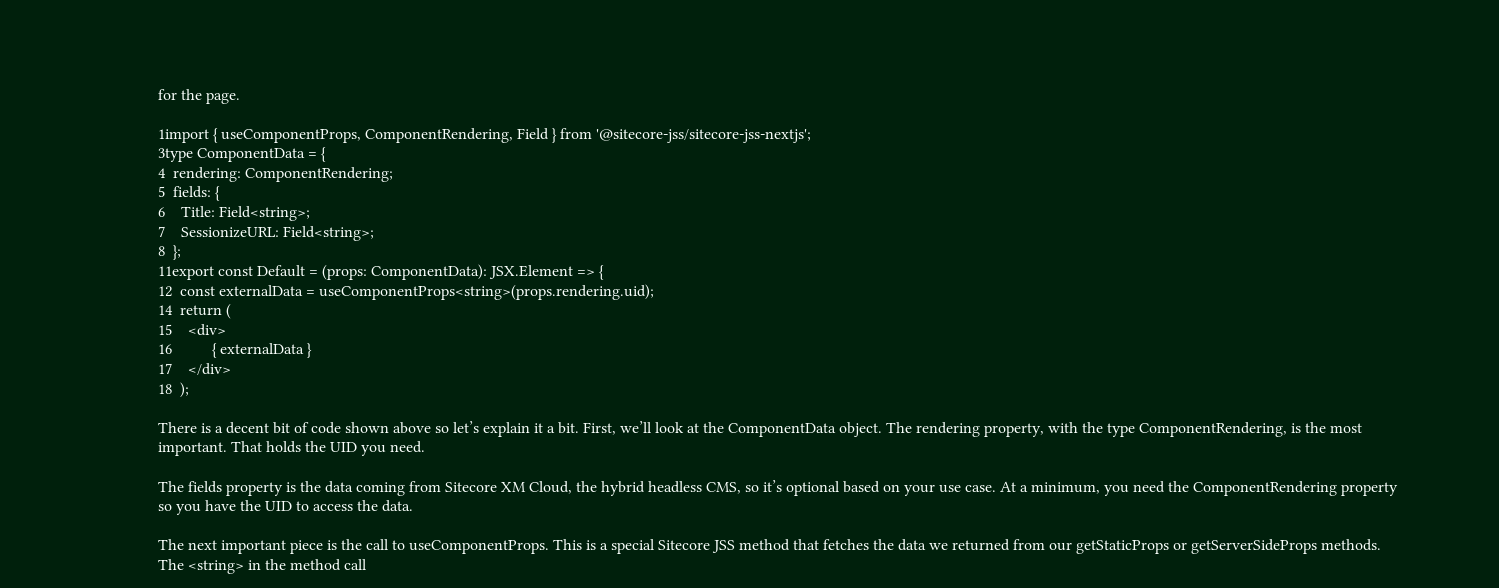for the page.

1import { useComponentProps, ComponentRendering, Field } from '@sitecore-jss/sitecore-jss-nextjs';
3type ComponentData = {
4  rendering: ComponentRendering;
5  fields: {
6    Title: Field<string>;
7    SessionizeURL: Field<string>;
8  };
11export const Default = (props: ComponentData): JSX.Element => {
12  const externalData = useComponentProps<string>(props.rendering.uid);
14  return (
15    <div>
16          { externalData }
17    </div>
18  );

There is a decent bit of code shown above so let’s explain it a bit. First, we’ll look at the ComponentData object. The rendering property, with the type ComponentRendering, is the most important. That holds the UID you need.

The fields property is the data coming from Sitecore XM Cloud, the hybrid headless CMS, so it’s optional based on your use case. At a minimum, you need the ComponentRendering property so you have the UID to access the data.

The next important piece is the call to useComponentProps. This is a special Sitecore JSS method that fetches the data we returned from our getStaticProps or getServerSideProps methods. The <string> in the method call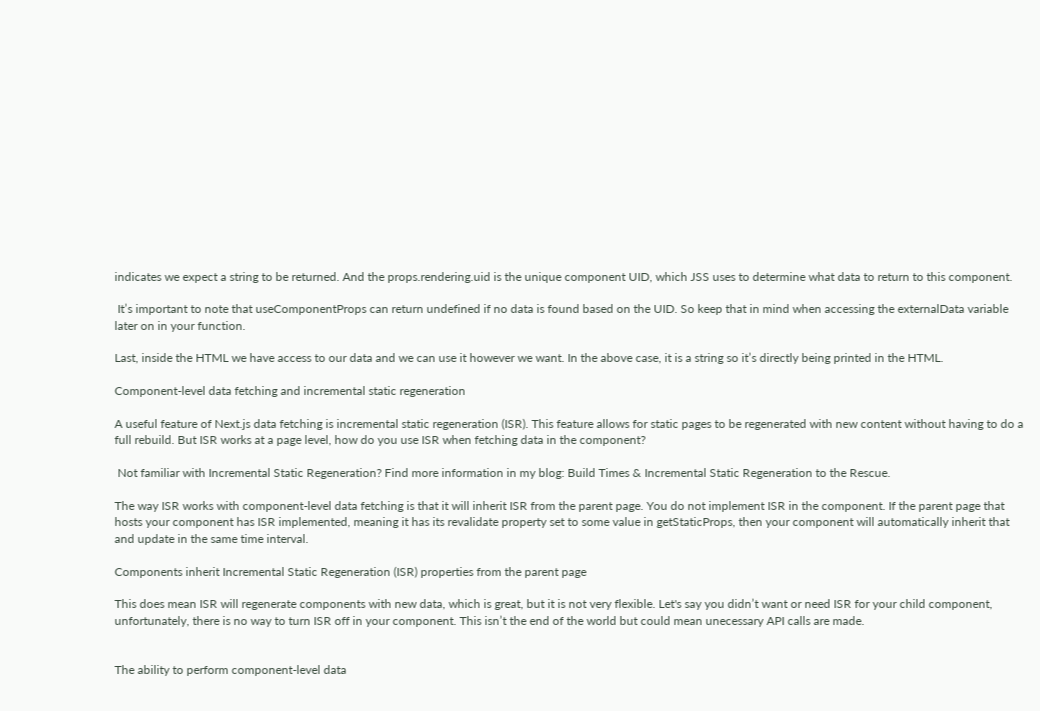indicates we expect a string to be returned. And the props.rendering.uid is the unique component UID, which JSS uses to determine what data to return to this component.

 It’s important to note that useComponentProps can return undefined if no data is found based on the UID. So keep that in mind when accessing the externalData variable later on in your function.

Last, inside the HTML we have access to our data and we can use it however we want. In the above case, it is a string so it’s directly being printed in the HTML.

Component-level data fetching and incremental static regeneration

A useful feature of Next.js data fetching is incremental static regeneration (ISR). This feature allows for static pages to be regenerated with new content without having to do a full rebuild. But ISR works at a page level, how do you use ISR when fetching data in the component?

 Not familiar with Incremental Static Regeneration? Find more information in my blog: Build Times & Incremental Static Regeneration to the Rescue.

The way ISR works with component-level data fetching is that it will inherit ISR from the parent page. You do not implement ISR in the component. If the parent page that hosts your component has ISR implemented, meaning it has its revalidate property set to some value in getStaticProps, then your component will automatically inherit that and update in the same time interval.

Components inherit Incremental Static Regeneration (ISR) properties from the parent page

This does mean ISR will regenerate components with new data, which is great, but it is not very flexible. Let's say you didn’t want or need ISR for your child component, unfortunately, there is no way to turn ISR off in your component. This isn’t the end of the world but could mean unecessary API calls are made.


The ability to perform component-level data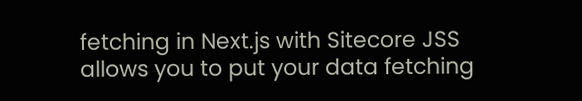fetching in Next.js with Sitecore JSS allows you to put your data fetching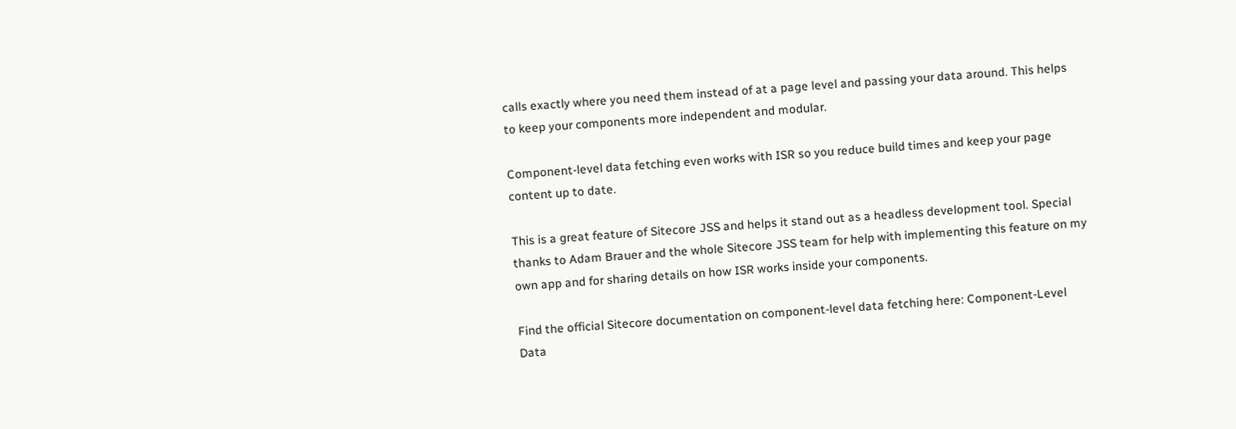calls exactly where you need them instead of at a page level and passing your data around. This helps to keep your components more independent and modular.

Component-level data fetching even works with ISR so you reduce build times and keep your page content up to date.

This is a great feature of Sitecore JSS and helps it stand out as a headless development tool. Special thanks to Adam Brauer and the whole Sitecore JSS team for help with implementing this feature on my own app and for sharing details on how ISR works inside your components.

Find the official Sitecore documentation on component-level data fetching here: Component-Level Data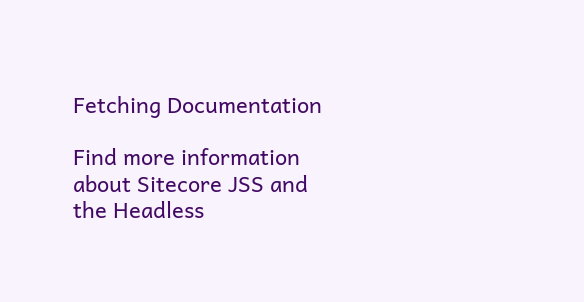Fetching Documentation

Find more information about Sitecore JSS and the Headless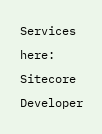Services here: Sitecore Developer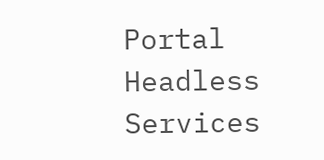Portal Headless Services